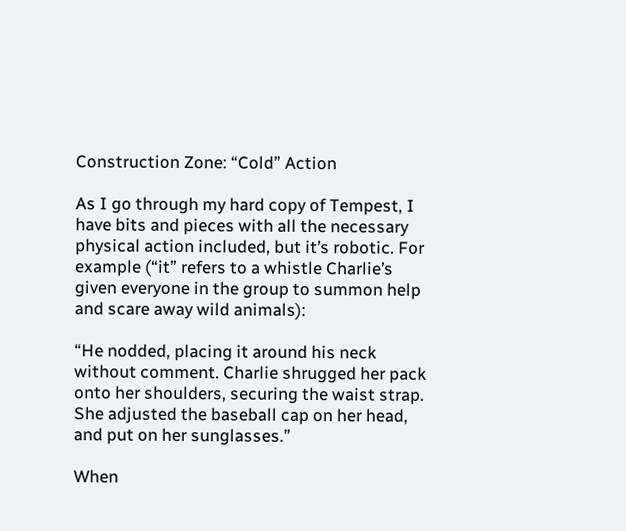Construction Zone: “Cold” Action

As I go through my hard copy of Tempest, I have bits and pieces with all the necessary physical action included, but it’s robotic. For example (“it” refers to a whistle Charlie’s given everyone in the group to summon help and scare away wild animals):

“He nodded, placing it around his neck without comment. Charlie shrugged her pack onto her shoulders, securing the waist strap. She adjusted the baseball cap on her head, and put on her sunglasses.”

When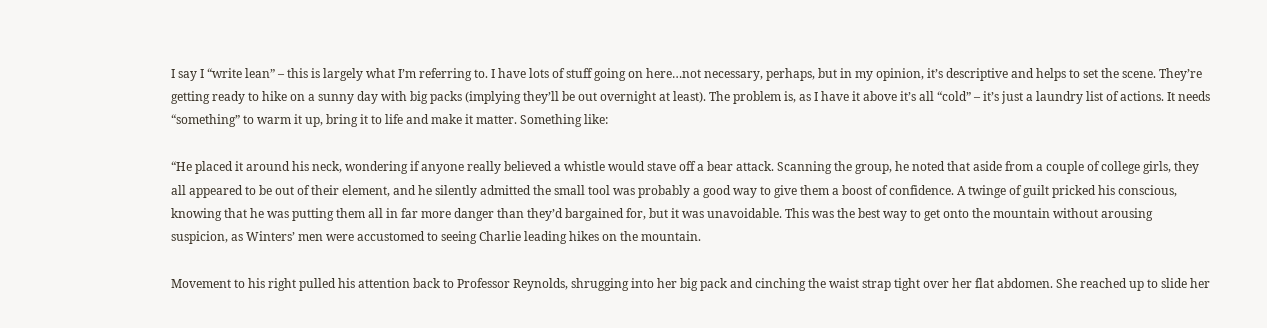I say I “write lean” – this is largely what I’m referring to. I have lots of stuff going on here…not necessary, perhaps, but in my opinion, it’s descriptive and helps to set the scene. They’re getting ready to hike on a sunny day with big packs (implying they’ll be out overnight at least). The problem is, as I have it above it’s all “cold” – it’s just a laundry list of actions. It needs “something” to warm it up, bring it to life and make it matter. Something like:

“He placed it around his neck, wondering if anyone really believed a whistle would stave off a bear attack. Scanning the group, he noted that aside from a couple of college girls, they all appeared to be out of their element, and he silently admitted the small tool was probably a good way to give them a boost of confidence. A twinge of guilt pricked his conscious, knowing that he was putting them all in far more danger than they’d bargained for, but it was unavoidable. This was the best way to get onto the mountain without arousing suspicion, as Winters’ men were accustomed to seeing Charlie leading hikes on the mountain.

Movement to his right pulled his attention back to Professor Reynolds, shrugging into her big pack and cinching the waist strap tight over her flat abdomen. She reached up to slide her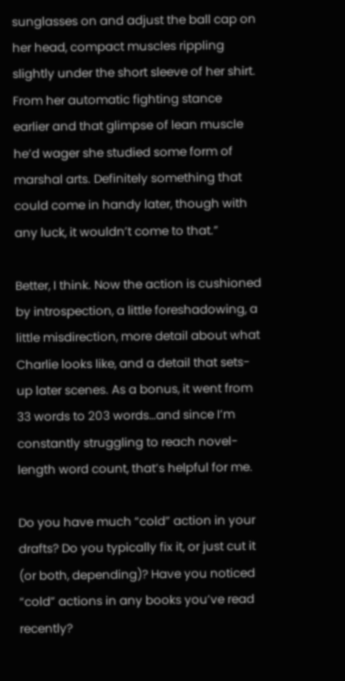sunglasses on and adjust the ball cap on her head, compact muscles rippling slightly under the short sleeve of her shirt. From her automatic fighting stance earlier and that glimpse of lean muscle he’d wager she studied some form of marshal arts. Definitely something that could come in handy later, though with any luck, it wouldn’t come to that.”

Better, I think. Now the action is cushioned by introspection, a little foreshadowing, a little misdirection, more detail about what Charlie looks like, and a detail that sets-up later scenes. As a bonus, it went from 33 words to 203 words…and since I’m constantly struggling to reach novel-length word count, that’s helpful for me.

Do you have much “cold” action in your drafts? Do you typically fix it, or just cut it (or both, depending)? Have you noticed “cold” actions in any books you’ve read recently?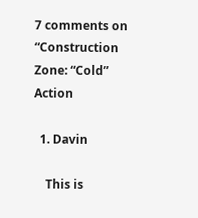7 comments on “Construction Zone: “Cold” Action

  1. Davin

    This is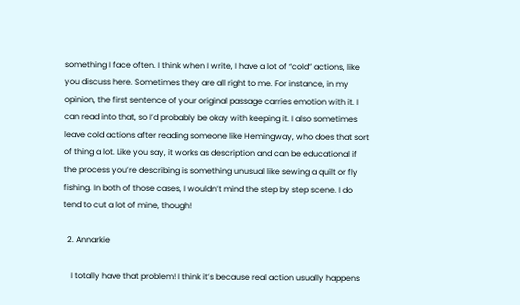something I face often. I think when I write, I have a lot of “cold” actions, like you discuss here. Sometimes they are all right to me. For instance, in my opinion, the first sentence of your original passage carries emotion with it. I can read into that, so I’d probably be okay with keeping it. I also sometimes leave cold actions after reading someone like Hemingway, who does that sort of thing a lot. Like you say, it works as description and can be educational if the process you’re describing is something unusual like sewing a quilt or fly fishing. In both of those cases, I wouldn’t mind the step by step scene. I do tend to cut a lot of mine, though!

  2. Annarkie

    I totally have that problem! I think it’s because real action usually happens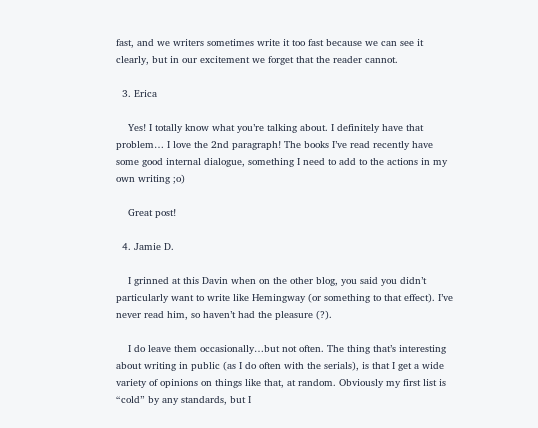fast, and we writers sometimes write it too fast because we can see it clearly, but in our excitement we forget that the reader cannot.

  3. Erica

    Yes! I totally know what you’re talking about. I definitely have that problem… I love the 2nd paragraph! The books I’ve read recently have some good internal dialogue, something I need to add to the actions in my own writing ;o)

    Great post!

  4. Jamie D.

    I grinned at this Davin when on the other blog, you said you didn’t particularly want to write like Hemingway (or something to that effect). I’ve never read him, so haven’t had the pleasure (?).

    I do leave them occasionally…but not often. The thing that’s interesting about writing in public (as I do often with the serials), is that I get a wide variety of opinions on things like that, at random. Obviously my first list is “cold” by any standards, but I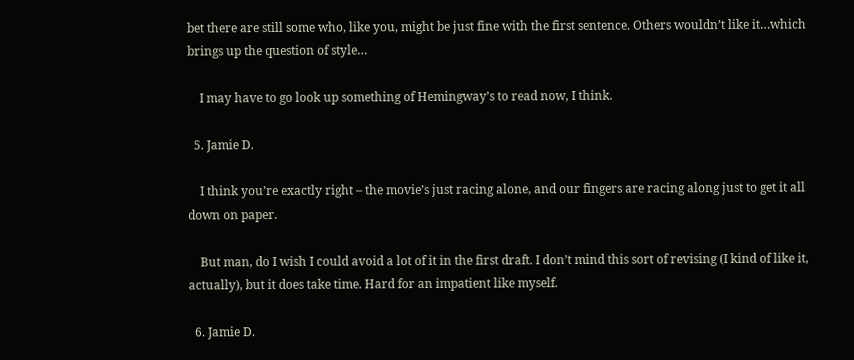bet there are still some who, like you, might be just fine with the first sentence. Others wouldn’t like it…which brings up the question of style…

    I may have to go look up something of Hemingway’s to read now, I think.

  5. Jamie D.

    I think you’re exactly right – the movie’s just racing alone, and our fingers are racing along just to get it all down on paper.

    But man, do I wish I could avoid a lot of it in the first draft. I don’t mind this sort of revising (I kind of like it, actually), but it does take time. Hard for an impatient like myself.

  6. Jamie D.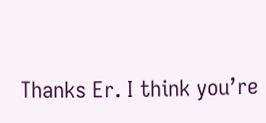Thanks Er. I think you’re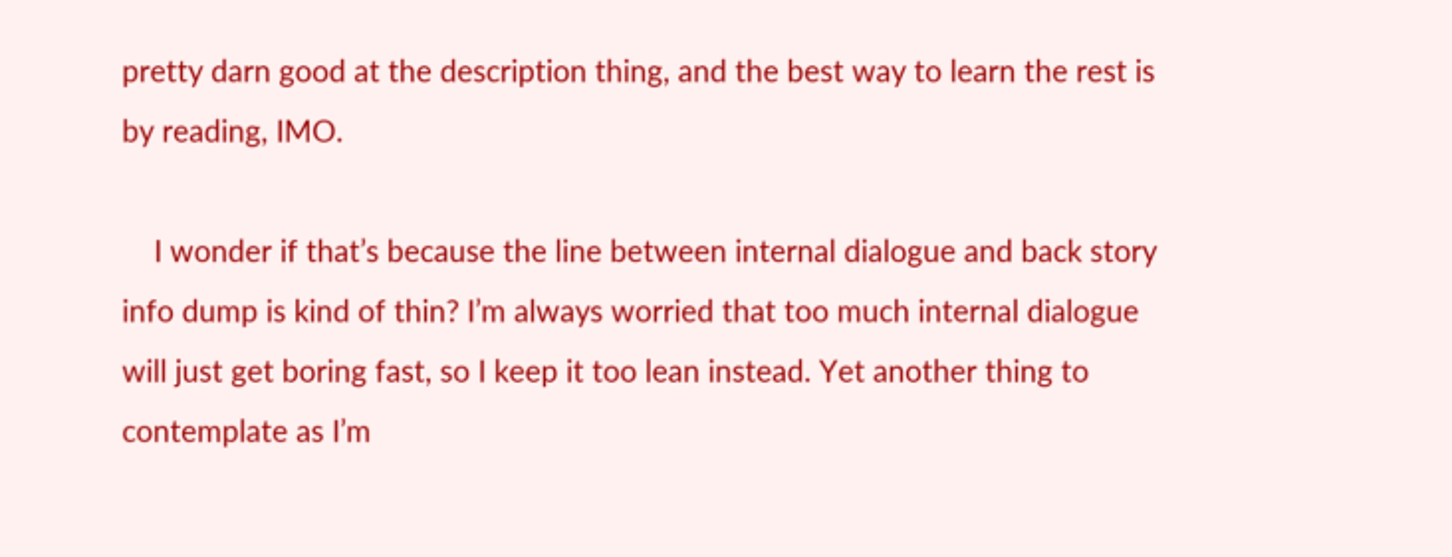pretty darn good at the description thing, and the best way to learn the rest is by reading, IMO.

    I wonder if that’s because the line between internal dialogue and back story info dump is kind of thin? I’m always worried that too much internal dialogue will just get boring fast, so I keep it too lean instead. Yet another thing to contemplate as I’m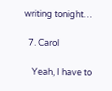writing tonight…

  7. Carol

    Yeah, I have to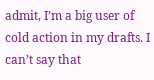admit, I’m a big user of cold action in my drafts. I can’t say that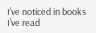I’ve noticed in books I’ve read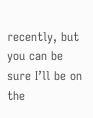recently, but you can be sure I’ll be on the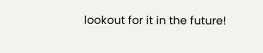lookout for it in the future!